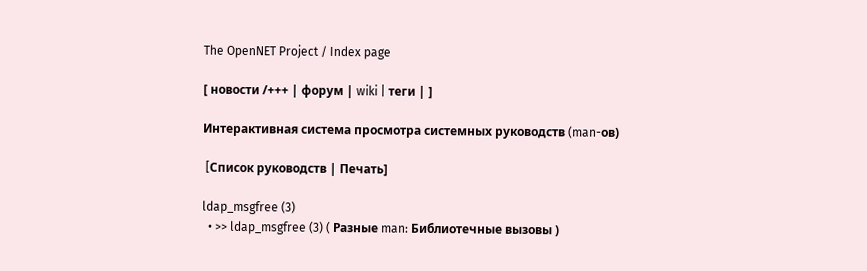The OpenNET Project / Index page

[ новости /+++ | форум | wiki | теги | ]

Интерактивная система просмотра системных руководств (man-ов)

 [Cписок руководств | Печать]

ldap_msgfree (3)
  • >> ldap_msgfree (3) ( Разные man: Библиотечные вызовы )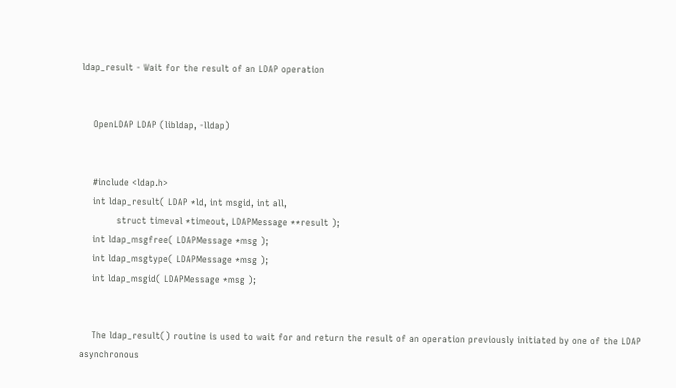ldap_result - Wait for the result of an LDAP operation


    OpenLDAP LDAP (libldap, -lldap)


    #include <ldap.h>
    int ldap_result( LDAP *ld, int msgid, int all,
            struct timeval *timeout, LDAPMessage **result );
    int ldap_msgfree( LDAPMessage *msg );
    int ldap_msgtype( LDAPMessage *msg );
    int ldap_msgid( LDAPMessage *msg );


    The ldap_result() routine is used to wait for and return the result of an operation previously initiated by one of the LDAP asynchronous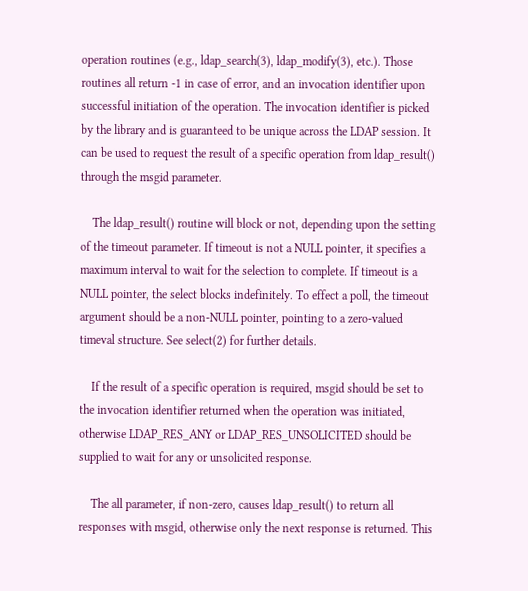operation routines (e.g., ldap_search(3), ldap_modify(3), etc.). Those routines all return -1 in case of error, and an invocation identifier upon successful initiation of the operation. The invocation identifier is picked by the library and is guaranteed to be unique across the LDAP session. It can be used to request the result of a specific operation from ldap_result() through the msgid parameter.

    The ldap_result() routine will block or not, depending upon the setting of the timeout parameter. If timeout is not a NULL pointer, it specifies a maximum interval to wait for the selection to complete. If timeout is a NULL pointer, the select blocks indefinitely. To effect a poll, the timeout argument should be a non-NULL pointer, pointing to a zero-valued timeval structure. See select(2) for further details.

    If the result of a specific operation is required, msgid should be set to the invocation identifier returned when the operation was initiated, otherwise LDAP_RES_ANY or LDAP_RES_UNSOLICITED should be supplied to wait for any or unsolicited response.

    The all parameter, if non-zero, causes ldap_result() to return all responses with msgid, otherwise only the next response is returned. This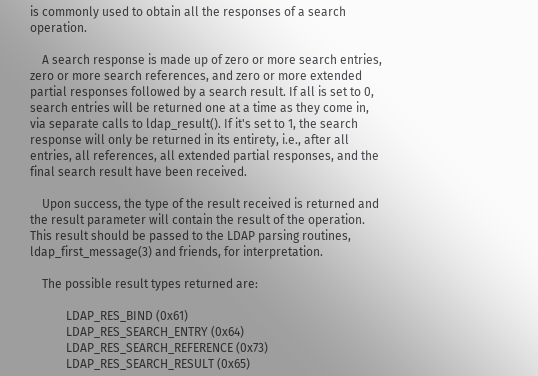is commonly used to obtain all the responses of a search operation.

    A search response is made up of zero or more search entries, zero or more search references, and zero or more extended partial responses followed by a search result. If all is set to 0, search entries will be returned one at a time as they come in, via separate calls to ldap_result(). If it's set to 1, the search response will only be returned in its entirety, i.e., after all entries, all references, all extended partial responses, and the final search result have been received.

    Upon success, the type of the result received is returned and the result parameter will contain the result of the operation. This result should be passed to the LDAP parsing routines, ldap_first_message(3) and friends, for interpretation.

    The possible result types returned are:

            LDAP_RES_BIND (0x61)
            LDAP_RES_SEARCH_ENTRY (0x64)
            LDAP_RES_SEARCH_REFERENCE (0x73)
            LDAP_RES_SEARCH_RESULT (0x65)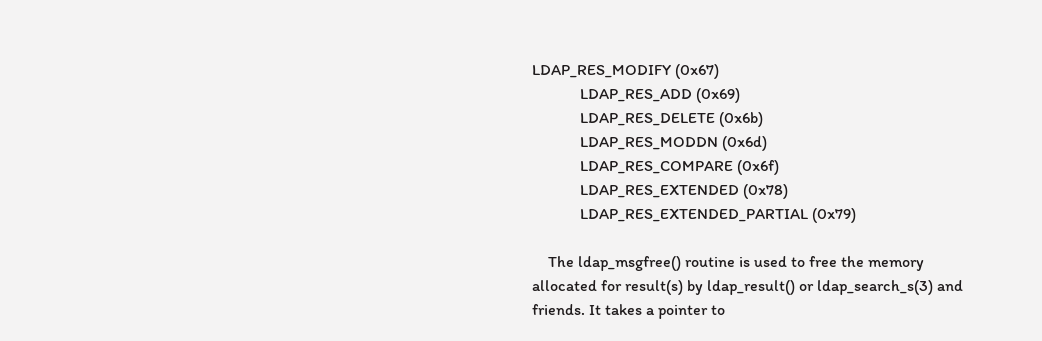LDAP_RES_MODIFY (0x67)
            LDAP_RES_ADD (0x69)
            LDAP_RES_DELETE (0x6b)
            LDAP_RES_MODDN (0x6d)
            LDAP_RES_COMPARE (0x6f)
            LDAP_RES_EXTENDED (0x78)
            LDAP_RES_EXTENDED_PARTIAL (0x79)

    The ldap_msgfree() routine is used to free the memory allocated for result(s) by ldap_result() or ldap_search_s(3) and friends. It takes a pointer to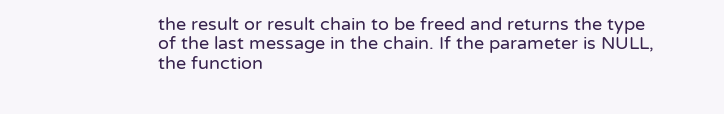the result or result chain to be freed and returns the type of the last message in the chain. If the parameter is NULL, the function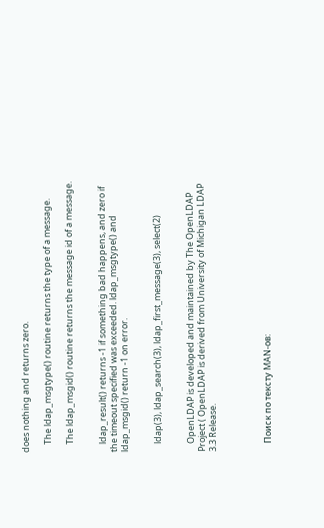does nothing and returns zero.

    The ldap_msgtype() routine returns the type of a message.

    The ldap_msgid() routine returns the message id of a message.


    ldap_result() returns -1 if something bad happens, and zero if the timeout specified was exceeded. ldap_msgtype() and ldap_msgid() return -1 on error.


    ldap(3), ldap_search(3), ldap_first_message(3), select(2)


    OpenLDAP is developed and maintained by The OpenLDAP Project ( OpenLDAP is derived from University of Michigan LDAP 3.3 Release.




    Поиск по тексту MAN-ов: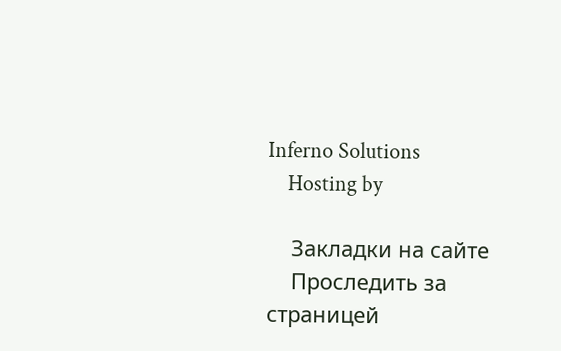Inferno Solutions
    Hosting by

    Закладки на сайте
    Проследить за страницей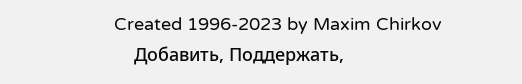Created 1996-2023 by Maxim Chirkov
    Добавить, Поддержать,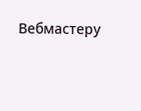Вебмастеру